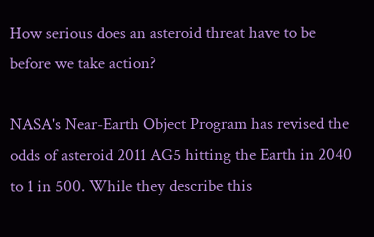How serious does an asteroid threat have to be before we take action?

NASA's Near-Earth Object Program has revised the odds of asteroid 2011 AG5 hitting the Earth in 2040 to 1 in 500. While they describe this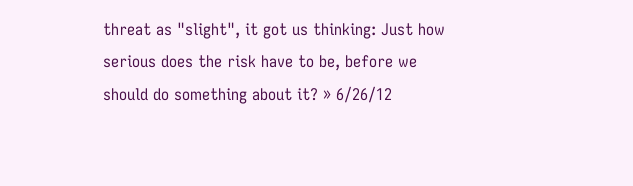threat as "slight", it got us thinking: Just how serious does the risk have to be, before we should do something about it? » 6/26/12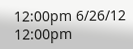12:00pm 6/26/12 12:00pm